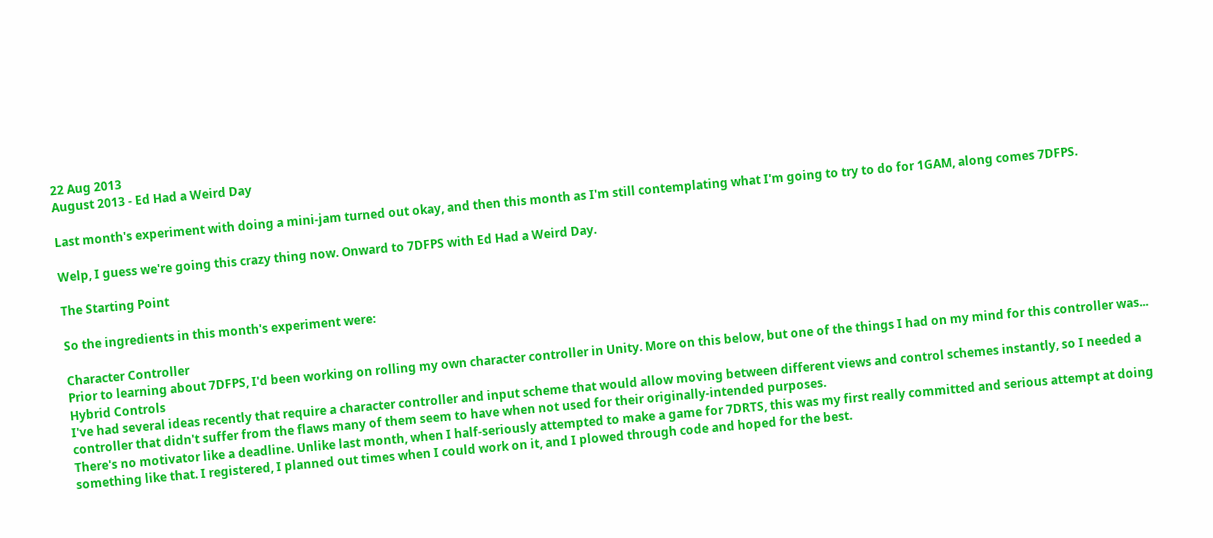22 Aug 2013
August 2013 - Ed Had a Weird Day

Last month's experiment with doing a mini-jam turned out okay, and then this month as I'm still contemplating what I'm going to try to do for 1GAM, along comes 7DFPS.

Welp, I guess we're going this crazy thing now. Onward to 7DFPS with Ed Had a Weird Day.

The Starting Point

So the ingredients in this month's experiment were:

Character Controller
Prior to learning about 7DFPS, I'd been working on rolling my own character controller in Unity. More on this below, but one of the things I had on my mind for this controller was...
Hybrid Controls
I've had several ideas recently that require a character controller and input scheme that would allow moving between different views and control schemes instantly, so I needed a controller that didn't suffer from the flaws many of them seem to have when not used for their originally-intended purposes.
There's no motivator like a deadline. Unlike last month, when I half-seriously attempted to make a game for 7DRTS, this was my first really committed and serious attempt at doing something like that. I registered, I planned out times when I could work on it, and I plowed through code and hoped for the best.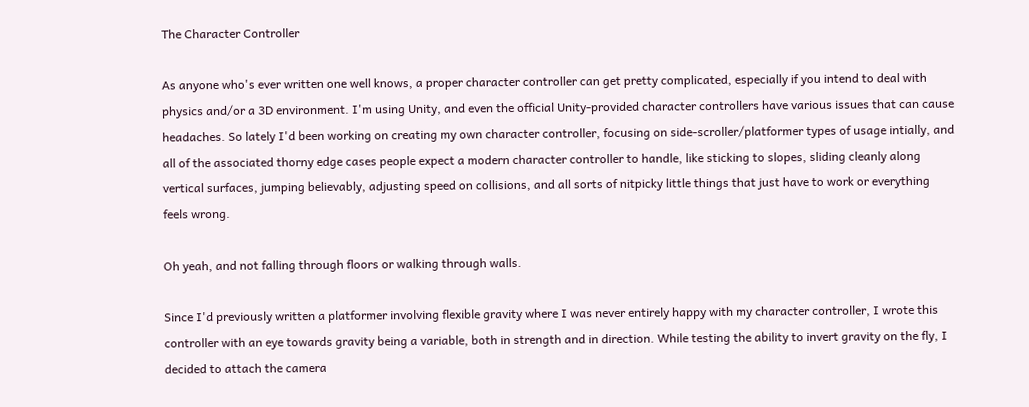The Character Controller

As anyone who's ever written one well knows, a proper character controller can get pretty complicated, especially if you intend to deal with physics and/or a 3D environment. I'm using Unity, and even the official Unity-provided character controllers have various issues that can cause headaches. So lately I'd been working on creating my own character controller, focusing on side-scroller/platformer types of usage intially, and all of the associated thorny edge cases people expect a modern character controller to handle, like sticking to slopes, sliding cleanly along vertical surfaces, jumping believably, adjusting speed on collisions, and all sorts of nitpicky little things that just have to work or everything feels wrong.

Oh yeah, and not falling through floors or walking through walls.

Since I'd previously written a platformer involving flexible gravity where I was never entirely happy with my character controller, I wrote this controller with an eye towards gravity being a variable, both in strength and in direction. While testing the ability to invert gravity on the fly, I decided to attach the camera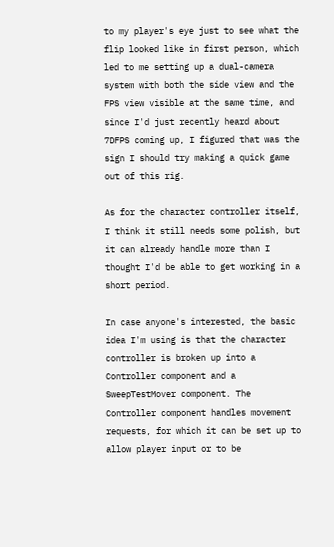to my player's eye just to see what the flip looked like in first person, which led to me setting up a dual-camera system with both the side view and the FPS view visible at the same time, and since I'd just recently heard about 7DFPS coming up, I figured that was the sign I should try making a quick game out of this rig.

As for the character controller itself, I think it still needs some polish, but it can already handle more than I thought I'd be able to get working in a short period.

In case anyone's interested, the basic idea I'm using is that the character controller is broken up into a Controller component and a SweepTestMover component. The Controller component handles movement requests, for which it can be set up to allow player input or to be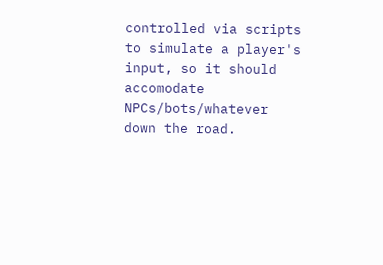controlled via scripts to simulate a player's input, so it should accomodate NPCs/bots/whatever down the road.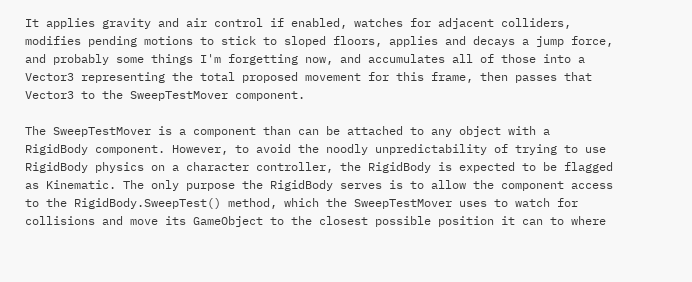It applies gravity and air control if enabled, watches for adjacent colliders, modifies pending motions to stick to sloped floors, applies and decays a jump force, and probably some things I'm forgetting now, and accumulates all of those into a Vector3 representing the total proposed movement for this frame, then passes that Vector3 to the SweepTestMover component.

The SweepTestMover is a component than can be attached to any object with a RigidBody component. However, to avoid the noodly unpredictability of trying to use RigidBody physics on a character controller, the RigidBody is expected to be flagged as Kinematic. The only purpose the RigidBody serves is to allow the component access to the RigidBody.SweepTest() method, which the SweepTestMover uses to watch for collisions and move its GameObject to the closest possible position it can to where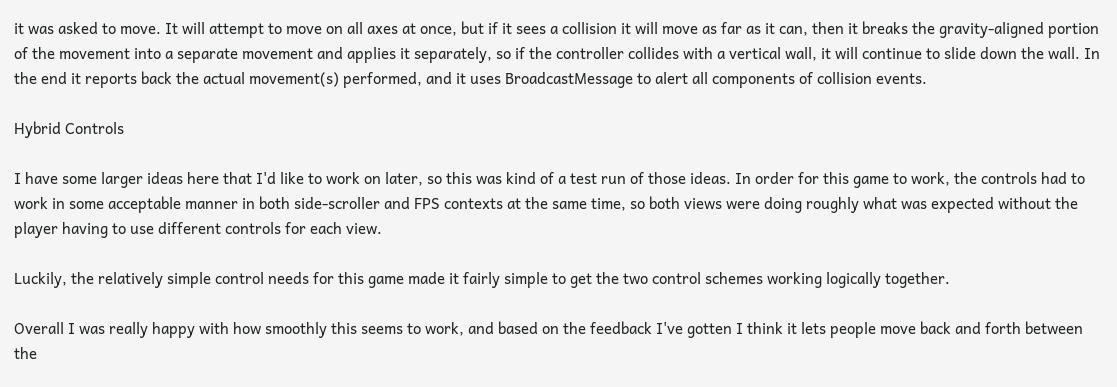it was asked to move. It will attempt to move on all axes at once, but if it sees a collision it will move as far as it can, then it breaks the gravity-aligned portion of the movement into a separate movement and applies it separately, so if the controller collides with a vertical wall, it will continue to slide down the wall. In the end it reports back the actual movement(s) performed, and it uses BroadcastMessage to alert all components of collision events.

Hybrid Controls

I have some larger ideas here that I'd like to work on later, so this was kind of a test run of those ideas. In order for this game to work, the controls had to work in some acceptable manner in both side-scroller and FPS contexts at the same time, so both views were doing roughly what was expected without the player having to use different controls for each view.

Luckily, the relatively simple control needs for this game made it fairly simple to get the two control schemes working logically together.

Overall I was really happy with how smoothly this seems to work, and based on the feedback I've gotten I think it lets people move back and forth between the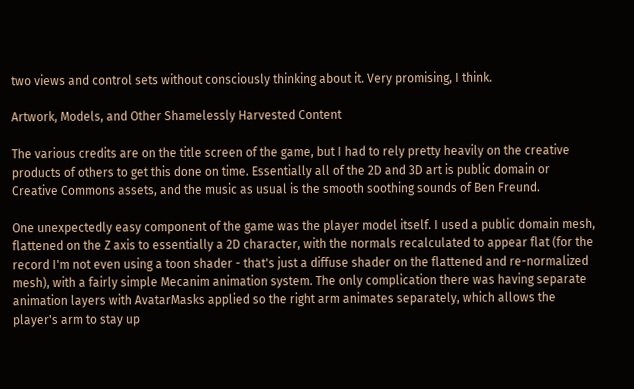two views and control sets without consciously thinking about it. Very promising, I think.

Artwork, Models, and Other Shamelessly Harvested Content

The various credits are on the title screen of the game, but I had to rely pretty heavily on the creative products of others to get this done on time. Essentially all of the 2D and 3D art is public domain or Creative Commons assets, and the music as usual is the smooth soothing sounds of Ben Freund.

One unexpectedly easy component of the game was the player model itself. I used a public domain mesh, flattened on the Z axis to essentially a 2D character, with the normals recalculated to appear flat (for the record I'm not even using a toon shader - that's just a diffuse shader on the flattened and re-normalized mesh), with a fairly simple Mecanim animation system. The only complication there was having separate animation layers with AvatarMasks applied so the right arm animates separately, which allows the player's arm to stay up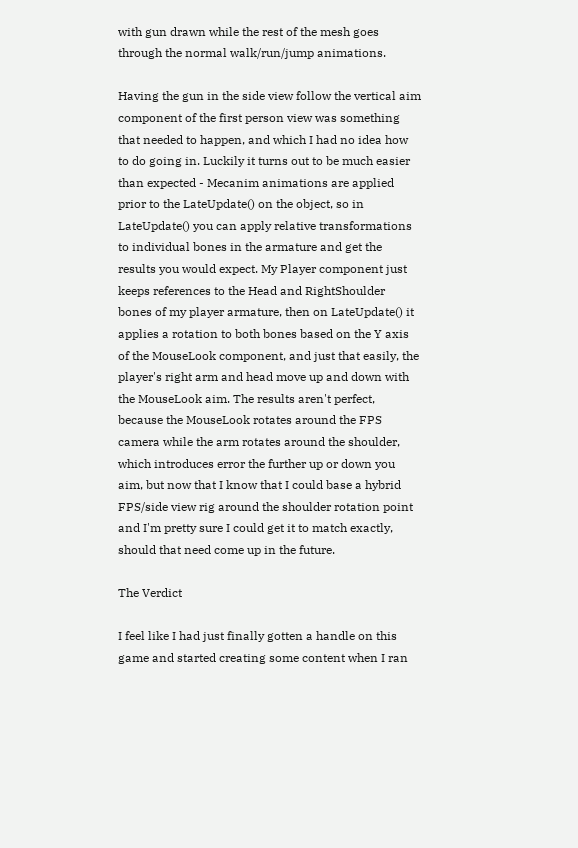with gun drawn while the rest of the mesh goes through the normal walk/run/jump animations.

Having the gun in the side view follow the vertical aim component of the first person view was something that needed to happen, and which I had no idea how to do going in. Luckily it turns out to be much easier than expected - Mecanim animations are applied prior to the LateUpdate() on the object, so in LateUpdate() you can apply relative transformations to individual bones in the armature and get the results you would expect. My Player component just keeps references to the Head and RightShoulder bones of my player armature, then on LateUpdate() it applies a rotation to both bones based on the Y axis of the MouseLook component, and just that easily, the player's right arm and head move up and down with the MouseLook aim. The results aren't perfect, because the MouseLook rotates around the FPS camera while the arm rotates around the shoulder, which introduces error the further up or down you aim, but now that I know that I could base a hybrid FPS/side view rig around the shoulder rotation point and I'm pretty sure I could get it to match exactly, should that need come up in the future.

The Verdict

I feel like I had just finally gotten a handle on this game and started creating some content when I ran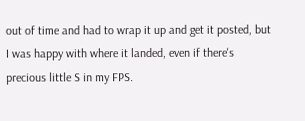out of time and had to wrap it up and get it posted, but I was happy with where it landed, even if there's precious little S in my FPS.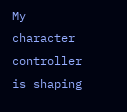My character controller is shaping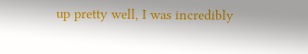up pretty well, I was incredibly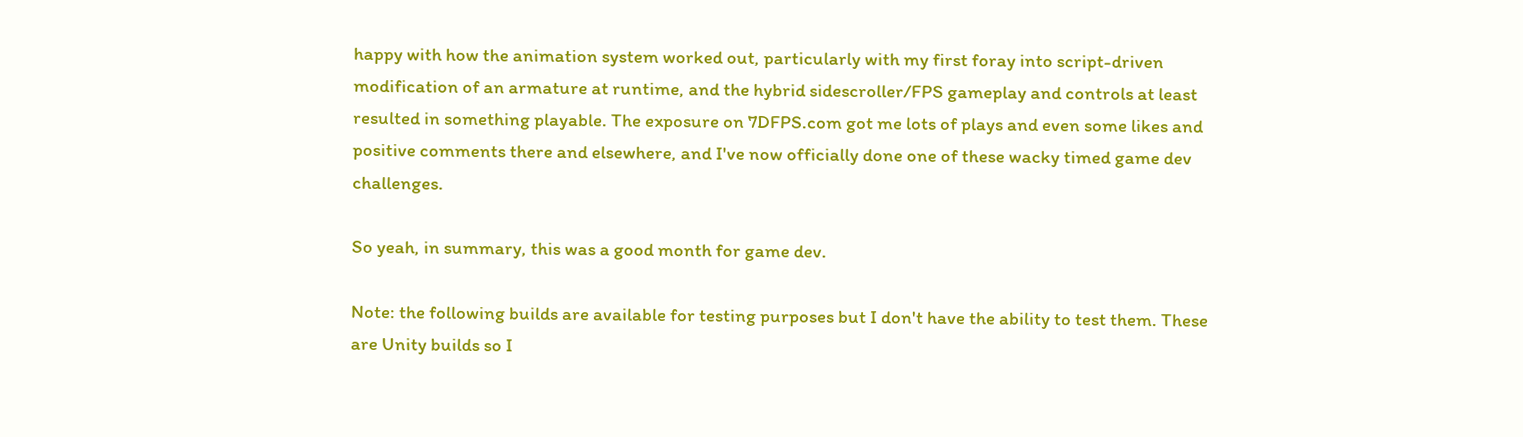happy with how the animation system worked out, particularly with my first foray into script-driven modification of an armature at runtime, and the hybrid sidescroller/FPS gameplay and controls at least resulted in something playable. The exposure on 7DFPS.com got me lots of plays and even some likes and positive comments there and elsewhere, and I've now officially done one of these wacky timed game dev challenges.

So yeah, in summary, this was a good month for game dev.

Note: the following builds are available for testing purposes but I don't have the ability to test them. These are Unity builds so I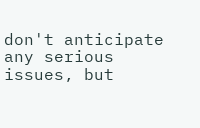don't anticipate any serious issues, but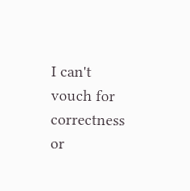I can't vouch for correctness or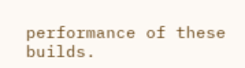performance of these builds.